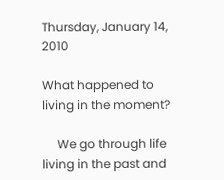Thursday, January 14, 2010

What happened to living in the moment?

     We go through life living in the past and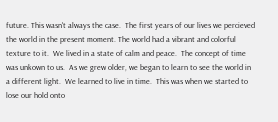future. This wasn't always the case.  The first years of our lives we percieved the world in the present moment. The world had a vibrant and colorful texture to it.  We lived in a state of calm and peace.  The concept of time was unkown to us.  As we grew older, we began to learn to see the world in a different light.  We learned to live in time.  This was when we started to lose our hold onto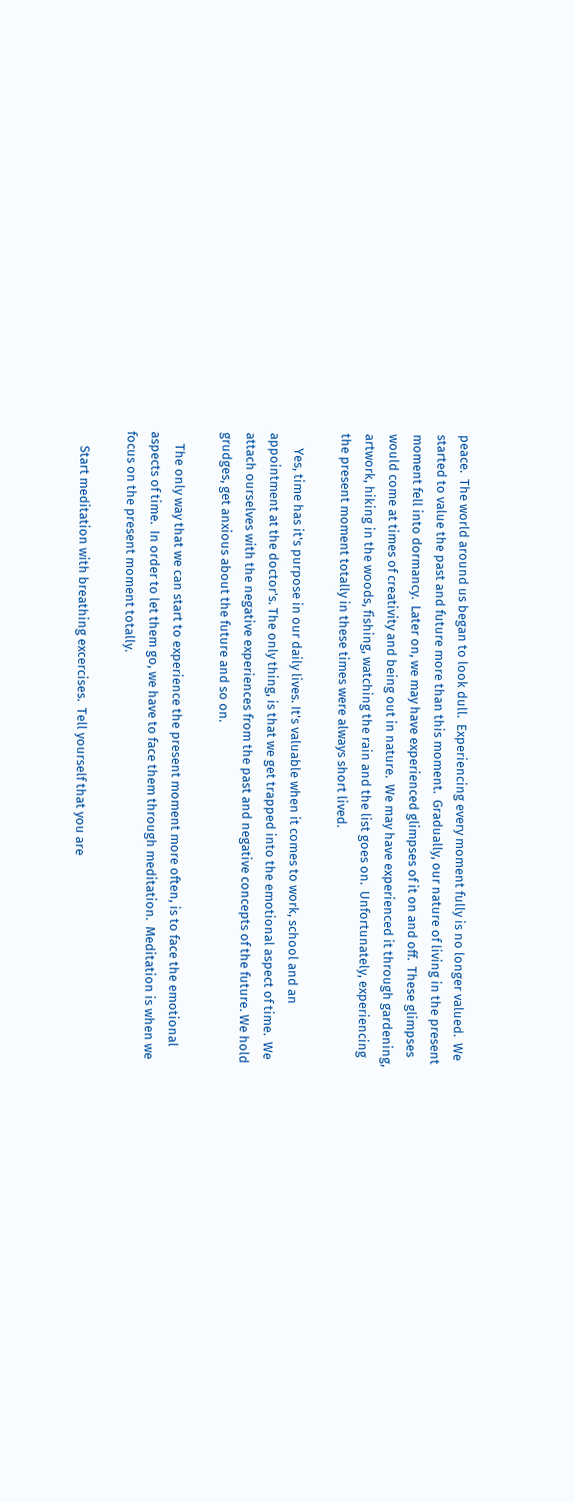peace.  The world around us began to look dull.  Experiencing every moment fully is no longer valued.  We started to value the past and future more than this moment.  Gradually, our nature of living in the present moment fell into dormancy.  Later on, we may have experienced glimpses of it on and off.  These glimpses would come at times of creativity and being out in nature.  We may have experienced it through gardening, artwork, hiking in the woods, fishing, watching the rain and the list goes on.  Unfortunately, experiencing the present moment totally in these times were always short lived.

     Yes, time has it's purpose in our daily lives. It's valuable when it comes to work, school and an appointment at the doctor's. The only thing, is that we get trapped into the emotional aspect of time.  We attach ourselves with the negative experiences from the past and negative concepts of the future. We hold grudges, get anxious about the future and so on.

    The only way that we can start to experience the present moment more often, is to face the emotional aspects of time.  In order to let them go, we have to face them through meditation.  Meditation is when we focus on the present moment totally.

     Start meditation with breathing excercises.  Tell yourself that you are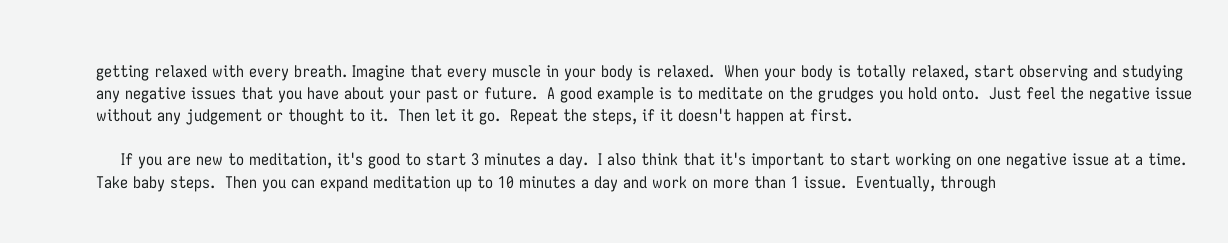getting relaxed with every breath. Imagine that every muscle in your body is relaxed.  When your body is totally relaxed, start observing and studying any negative issues that you have about your past or future.  A good example is to meditate on the grudges you hold onto.  Just feel the negative issue without any judgement or thought to it.  Then let it go.  Repeat the steps, if it doesn't happen at first.

     If you are new to meditation, it's good to start 3 minutes a day.  I also think that it's important to start working on one negative issue at a time.  Take baby steps.  Then you can expand meditation up to 10 minutes a day and work on more than 1 issue.  Eventually, through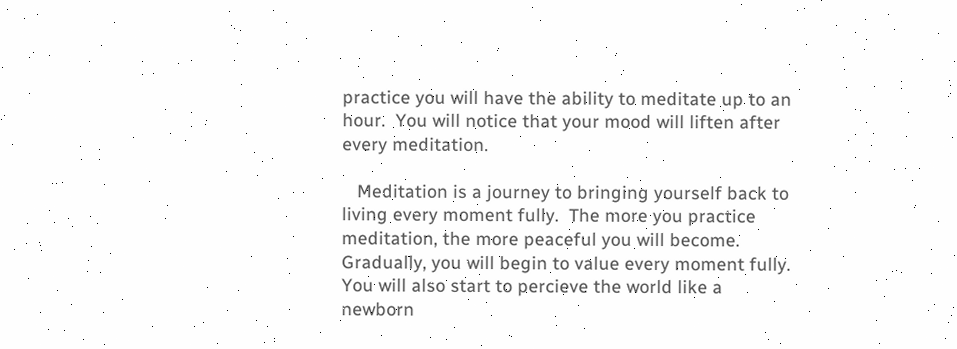practice you will have the ability to meditate up to an hour.  You will notice that your mood will liften after every meditation.

   Meditation is a journey to bringing yourself back to living every moment fully.  The more you practice meditation, the more peaceful you will become. Gradually, you will begin to value every moment fully.  You will also start to percieve the world like a newborn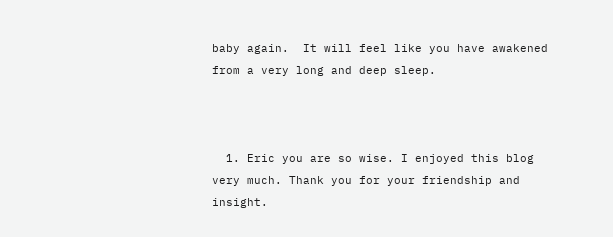baby again.  It will feel like you have awakened from a very long and deep sleep.



  1. Eric you are so wise. I enjoyed this blog very much. Thank you for your friendship and insight.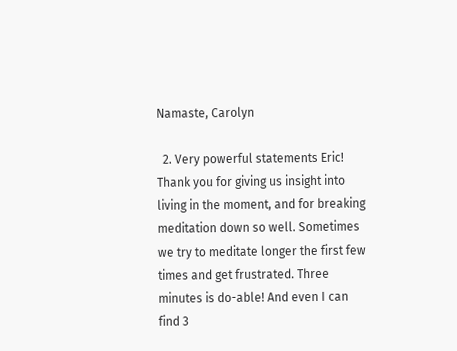Namaste, Carolyn

  2. Very powerful statements Eric! Thank you for giving us insight into living in the moment, and for breaking meditation down so well. Sometimes we try to meditate longer the first few times and get frustrated. Three minutes is do-able! And even I can find 3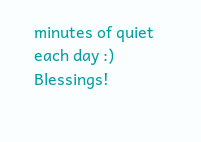minutes of quiet each day :) Blessings!